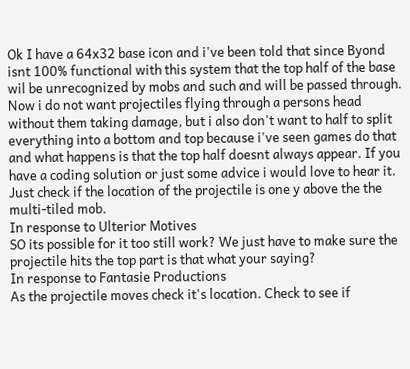Ok I have a 64x32 base icon and i've been told that since Byond isnt 100% functional with this system that the top half of the base wil be unrecognized by mobs and such and will be passed through. Now i do not want projectiles flying through a persons head without them taking damage, but i also don't want to half to split everything into a bottom and top because i've seen games do that and what happens is that the top half doesnt always appear. If you have a coding solution or just some advice i would love to hear it.
Just check if the location of the projectile is one y above the the multi-tiled mob.
In response to Ulterior Motives
SO its possible for it too still work? We just have to make sure the projectile hits the top part is that what your saying?
In response to Fantasie Productions
As the projectile moves check it's location. Check to see if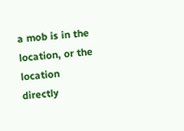a mob is in the location, or the location directly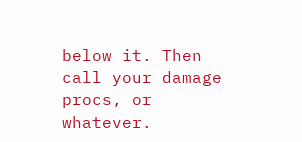below it. Then call your damage procs, or whatever.